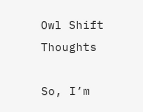Owl Shift Thoughts

So, I’m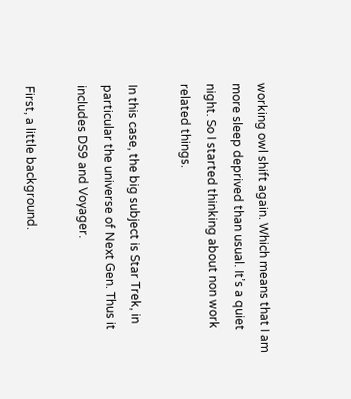working owl shift again. Which means that I am more sleep deprived than usual. It’s a quiet night. So I started thinking about non work related things.

In this case, the big subject is Star Trek, in particular the universe of Next Gen. Thus it includes DS9 and Voyager.

First, a little background.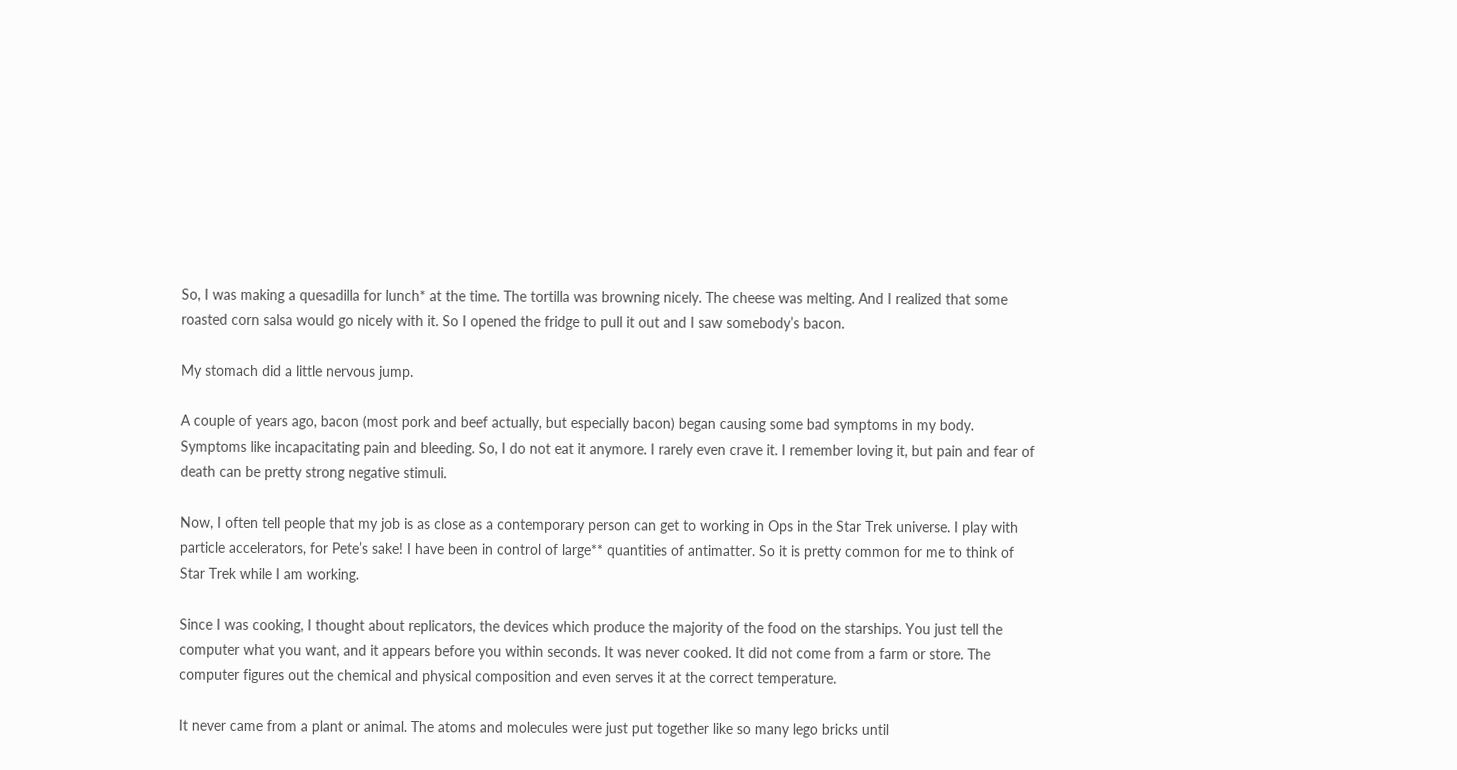So, I was making a quesadilla for lunch* at the time. The tortilla was browning nicely. The cheese was melting. And I realized that some roasted corn salsa would go nicely with it. So I opened the fridge to pull it out and I saw somebody’s bacon.

My stomach did a little nervous jump.

A couple of years ago, bacon (most pork and beef actually, but especially bacon) began causing some bad symptoms in my body. Symptoms like incapacitating pain and bleeding. So, I do not eat it anymore. I rarely even crave it. I remember loving it, but pain and fear of death can be pretty strong negative stimuli.

Now, I often tell people that my job is as close as a contemporary person can get to working in Ops in the Star Trek universe. I play with particle accelerators, for Pete’s sake! I have been in control of large** quantities of antimatter. So it is pretty common for me to think of Star Trek while I am working.

Since I was cooking, I thought about replicators, the devices which produce the majority of the food on the starships. You just tell the computer what you want, and it appears before you within seconds. It was never cooked. It did not come from a farm or store. The computer figures out the chemical and physical composition and even serves it at the correct temperature.

It never came from a plant or animal. The atoms and molecules were just put together like so many lego bricks until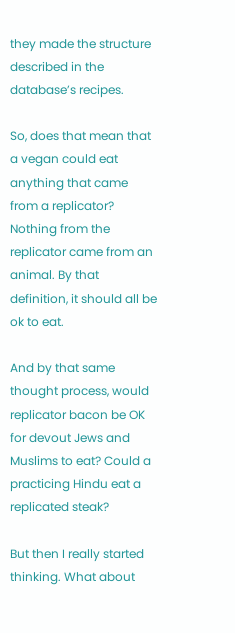they made the structure described in the database’s recipes.

So, does that mean that a vegan could eat anything that came from a replicator? Nothing from the replicator came from an animal. By that definition, it should all be ok to eat.

And by that same thought process, would replicator bacon be OK for devout Jews and Muslims to eat? Could a practicing Hindu eat a replicated steak?

But then I really started thinking. What about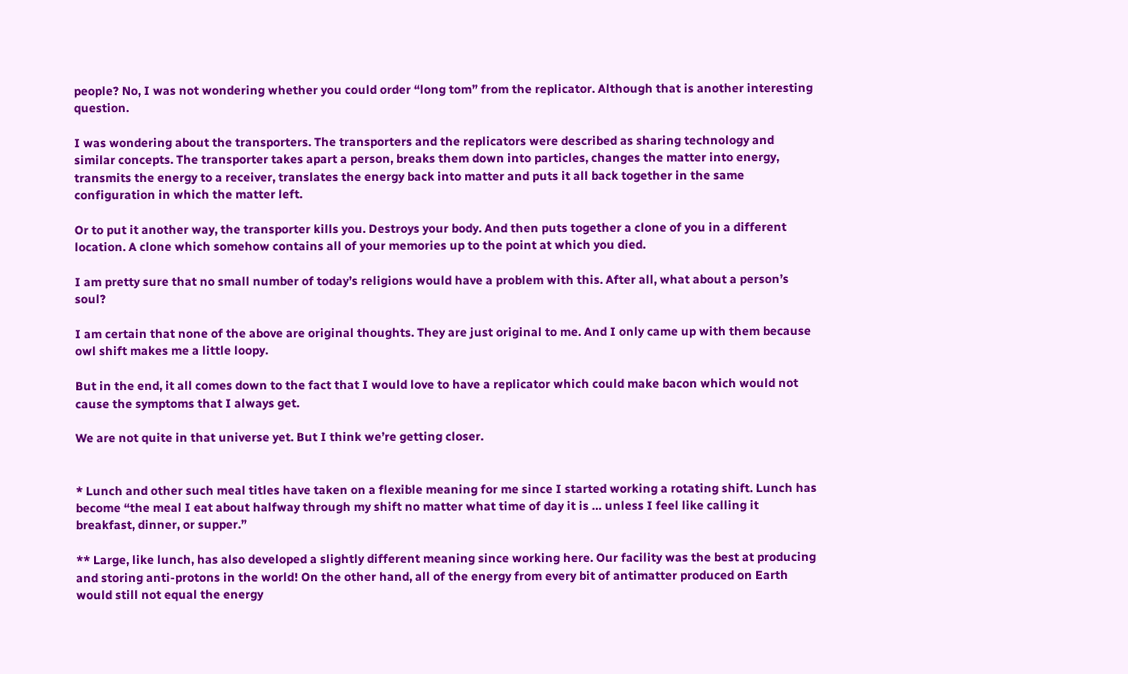people? No, I was not wondering whether you could order “long tom” from the replicator. Although that is another interesting question.

I was wondering about the transporters. The transporters and the replicators were described as sharing technology and similar concepts. The transporter takes apart a person, breaks them down into particles, changes the matter into energy, transmits the energy to a receiver, translates the energy back into matter and puts it all back together in the same configuration in which the matter left.

Or to put it another way, the transporter kills you. Destroys your body. And then puts together a clone of you in a different location. A clone which somehow contains all of your memories up to the point at which you died.

I am pretty sure that no small number of today’s religions would have a problem with this. After all, what about a person’s soul?

I am certain that none of the above are original thoughts. They are just original to me. And I only came up with them because owl shift makes me a little loopy.

But in the end, it all comes down to the fact that I would love to have a replicator which could make bacon which would not cause the symptoms that I always get.

We are not quite in that universe yet. But I think we’re getting closer.


* Lunch and other such meal titles have taken on a flexible meaning for me since I started working a rotating shift. Lunch has become “the meal I eat about halfway through my shift no matter what time of day it is … unless I feel like calling it breakfast, dinner, or supper.”

** Large, like lunch, has also developed a slightly different meaning since working here. Our facility was the best at producing and storing anti-protons in the world! On the other hand, all of the energy from every bit of antimatter produced on Earth would still not equal the energy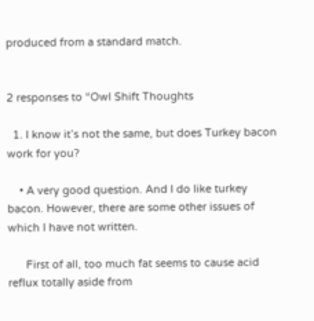produced from a standard match.


2 responses to “Owl Shift Thoughts

  1. I know it’s not the same, but does Turkey bacon work for you?

    • A very good question. And I do like turkey bacon. However, there are some other issues of which I have not written.

      First of all, too much fat seems to cause acid reflux totally aside from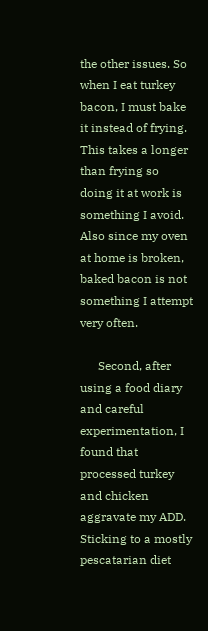the other issues. So when I eat turkey bacon, I must bake it instead of frying. This takes a longer than frying so doing it at work is something I avoid. Also since my oven at home is broken, baked bacon is not something I attempt very often.

      Second, after using a food diary and careful experimentation, I found that processed turkey and chicken aggravate my ADD. Sticking to a mostly pescatarian diet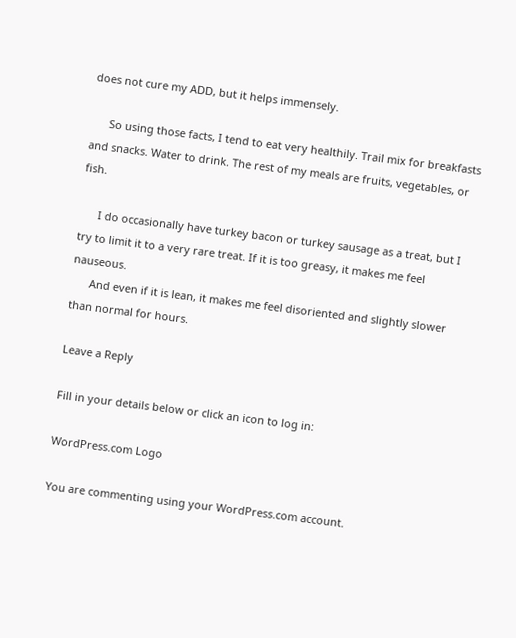does not cure my ADD, but it helps immensely.

      So using those facts, I tend to eat very healthily. Trail mix for breakfasts and snacks. Water to drink. The rest of my meals are fruits, vegetables, or fish.

      I do occasionally have turkey bacon or turkey sausage as a treat, but I try to limit it to a very rare treat. If it is too greasy, it makes me feel nauseous.
      And even if it is lean, it makes me feel disoriented and slightly slower than normal for hours.

Leave a Reply

Fill in your details below or click an icon to log in:

WordPress.com Logo

You are commenting using your WordPress.com account.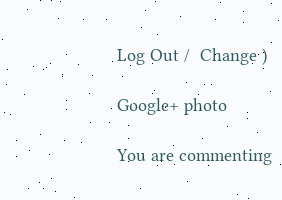Log Out /  Change )

Google+ photo

You are commenting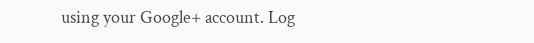using your Google+ account. Log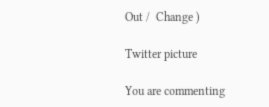Out /  Change )

Twitter picture

You are commenting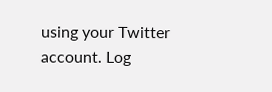using your Twitter account. Log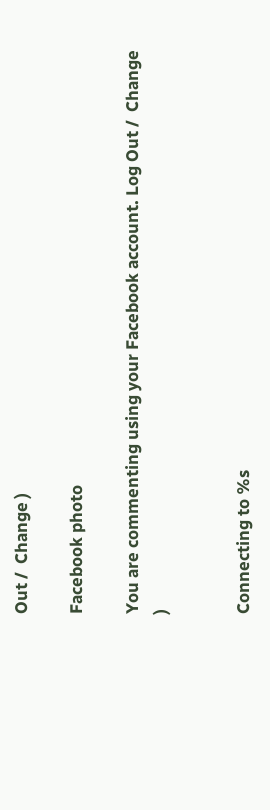Out /  Change )

Facebook photo

You are commenting using your Facebook account. Log Out /  Change )


Connecting to %s